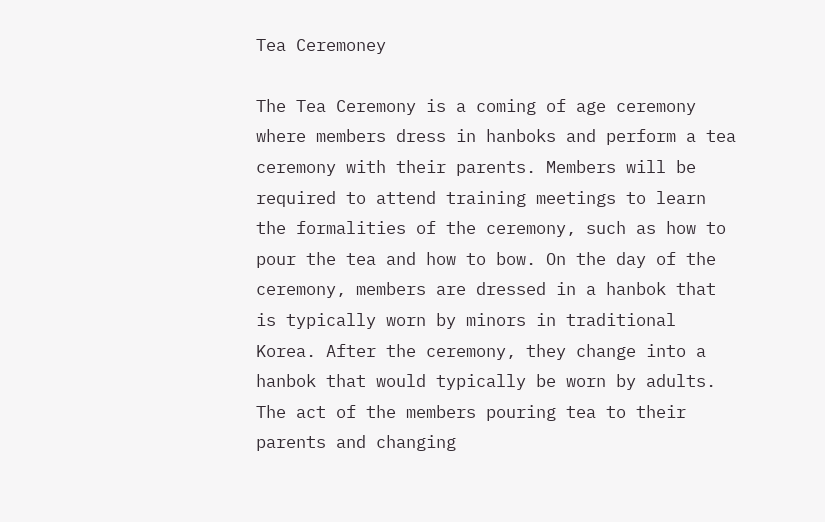Tea Ceremoney

The Tea Ceremony is a coming of age ceremony where members dress in hanboks and perform a tea ceremony with their parents. Members will be required to attend training meetings to learn the formalities of the ceremony, such as how to pour the tea and how to bow. On the day of the ceremony, members are dressed in a hanbok that is typically worn by minors in traditional Korea. After the ceremony, they change into a hanbok that would typically be worn by adults. The act of the members pouring tea to their parents and changing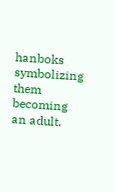hanboks symbolizing them becoming an adult.